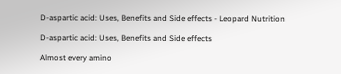D-aspartic acid: Uses, Benefits and Side effects - Leopard Nutrition

D-aspartic acid: Uses, Benefits and Side effects

Almost every amino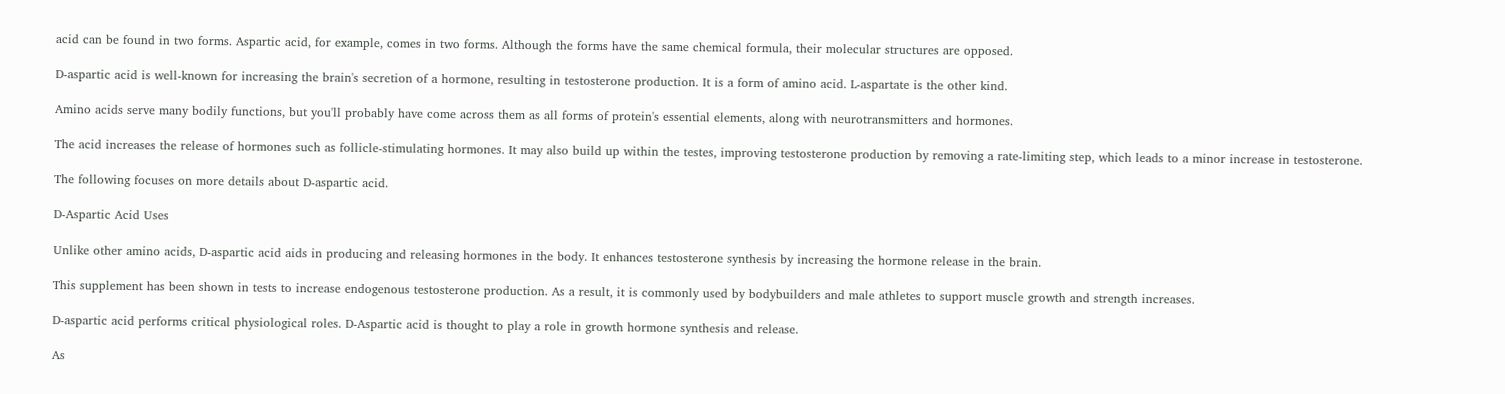acid can be found in two forms. Aspartic acid, for example, comes in two forms. Although the forms have the same chemical formula, their molecular structures are opposed.

D-aspartic acid is well-known for increasing the brain's secretion of a hormone, resulting in testosterone production. It is a form of amino acid. L-aspartate is the other kind.

Amino acids serve many bodily functions, but you'll probably have come across them as all forms of protein's essential elements, along with neurotransmitters and hormones.

The acid increases the release of hormones such as follicle-stimulating hormones. It may also build up within the testes, improving testosterone production by removing a rate-limiting step, which leads to a minor increase in testosterone.

The following focuses on more details about D-aspartic acid.

D-Aspartic Acid Uses

Unlike other amino acids, D-aspartic acid aids in producing and releasing hormones in the body. It enhances testosterone synthesis by increasing the hormone release in the brain.

This supplement has been shown in tests to increase endogenous testosterone production. As a result, it is commonly used by bodybuilders and male athletes to support muscle growth and strength increases.

D-aspartic acid performs critical physiological roles. D-Aspartic acid is thought to play a role in growth hormone synthesis and release.

As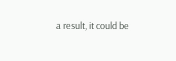a result, it could be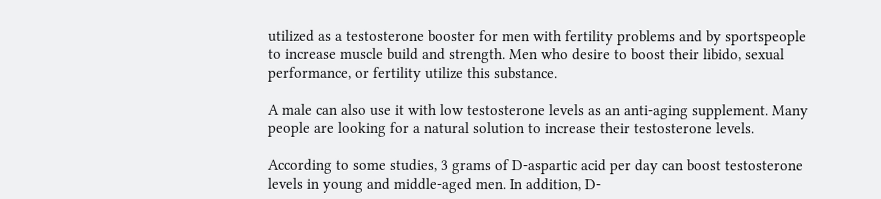utilized as a testosterone booster for men with fertility problems and by sportspeople to increase muscle build and strength. Men who desire to boost their libido, sexual performance, or fertility utilize this substance.

A male can also use it with low testosterone levels as an anti-aging supplement. Many people are looking for a natural solution to increase their testosterone levels.

According to some studies, 3 grams of D-aspartic acid per day can boost testosterone levels in young and middle-aged men. In addition, D-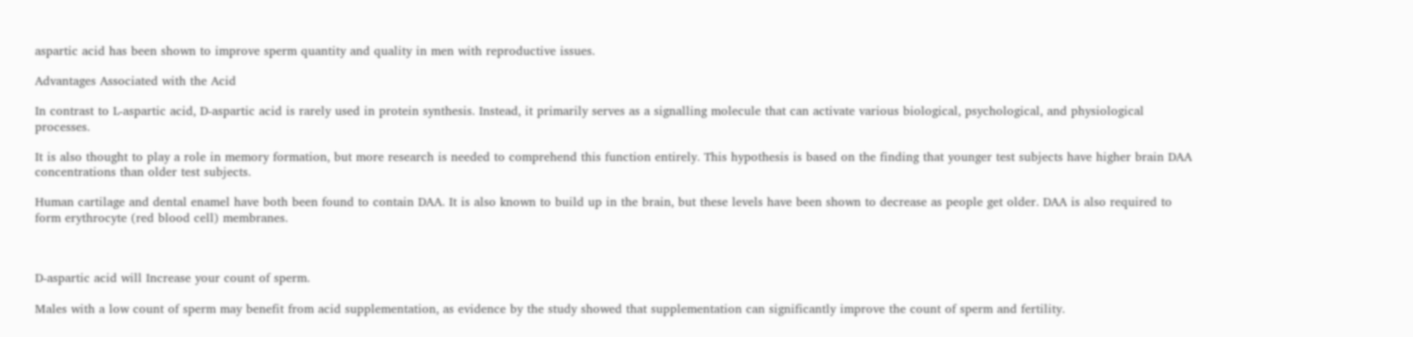aspartic acid has been shown to improve sperm quantity and quality in men with reproductive issues.

Advantages Associated with the Acid

In contrast to L-aspartic acid, D-aspartic acid is rarely used in protein synthesis. Instead, it primarily serves as a signalling molecule that can activate various biological, psychological, and physiological processes.

It is also thought to play a role in memory formation, but more research is needed to comprehend this function entirely. This hypothesis is based on the finding that younger test subjects have higher brain DAA concentrations than older test subjects.

Human cartilage and dental enamel have both been found to contain DAA. It is also known to build up in the brain, but these levels have been shown to decrease as people get older. DAA is also required to form erythrocyte (red blood cell) membranes.



D-aspartic acid will Increase your count of sperm.

Males with a low count of sperm may benefit from acid supplementation, as evidence by the study showed that supplementation can significantly improve the count of sperm and fertility.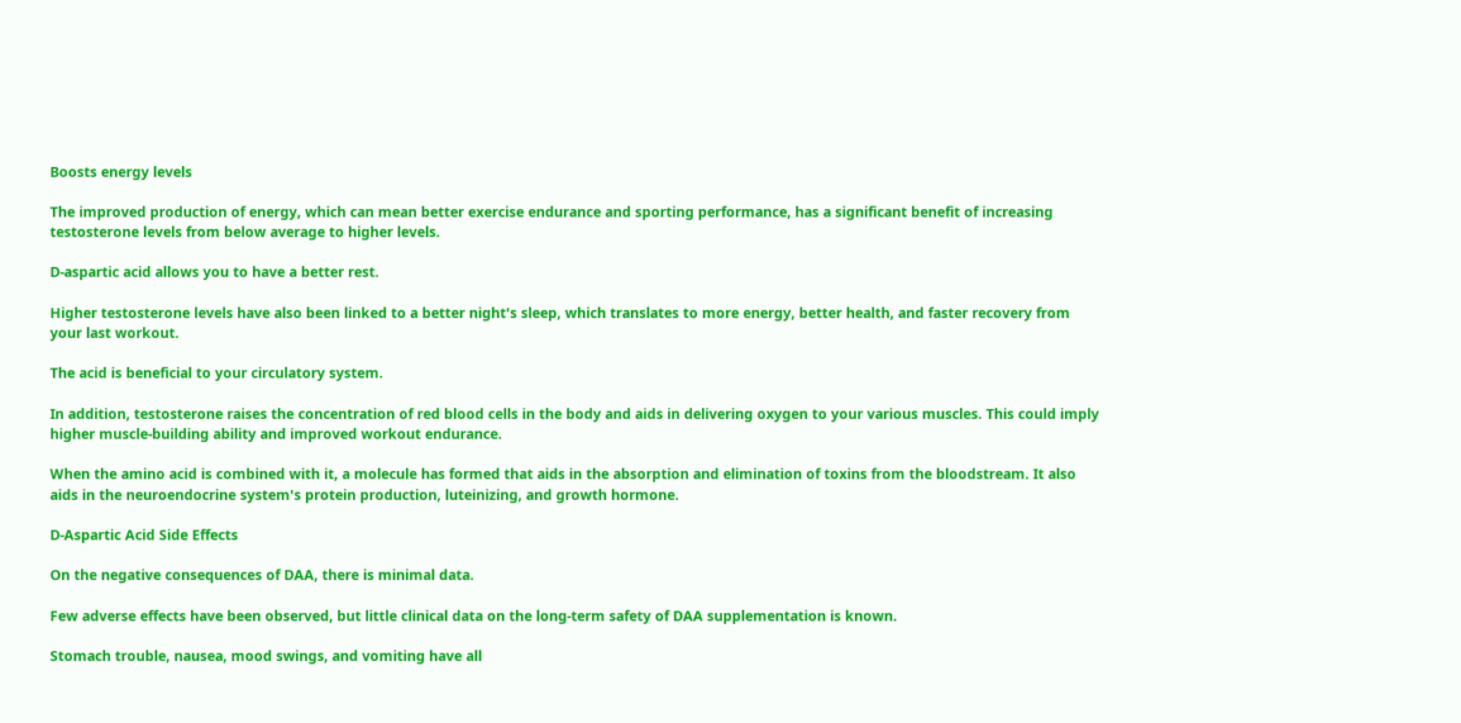Boosts energy levels

The improved production of energy, which can mean better exercise endurance and sporting performance, has a significant benefit of increasing testosterone levels from below average to higher levels.

D-aspartic acid allows you to have a better rest.

Higher testosterone levels have also been linked to a better night's sleep, which translates to more energy, better health, and faster recovery from your last workout.

The acid is beneficial to your circulatory system.

In addition, testosterone raises the concentration of red blood cells in the body and aids in delivering oxygen to your various muscles. This could imply higher muscle-building ability and improved workout endurance.

When the amino acid is combined with it, a molecule has formed that aids in the absorption and elimination of toxins from the bloodstream. It also aids in the neuroendocrine system's protein production, luteinizing, and growth hormone.

D-Aspartic Acid Side Effects

On the negative consequences of DAA, there is minimal data.

Few adverse effects have been observed, but little clinical data on the long-term safety of DAA supplementation is known.

Stomach trouble, nausea, mood swings, and vomiting have all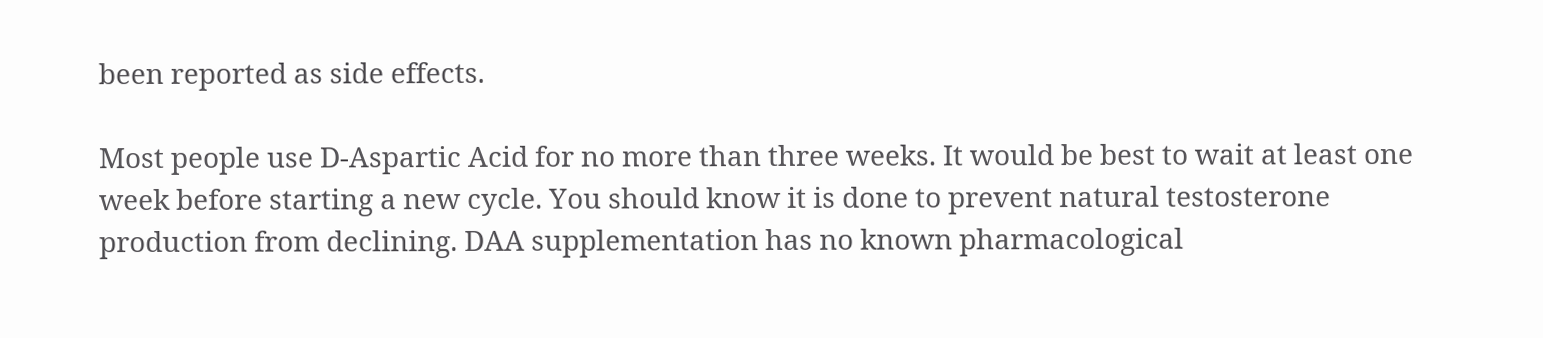been reported as side effects.

Most people use D-Aspartic Acid for no more than three weeks. It would be best to wait at least one week before starting a new cycle. You should know it is done to prevent natural testosterone production from declining. DAA supplementation has no known pharmacological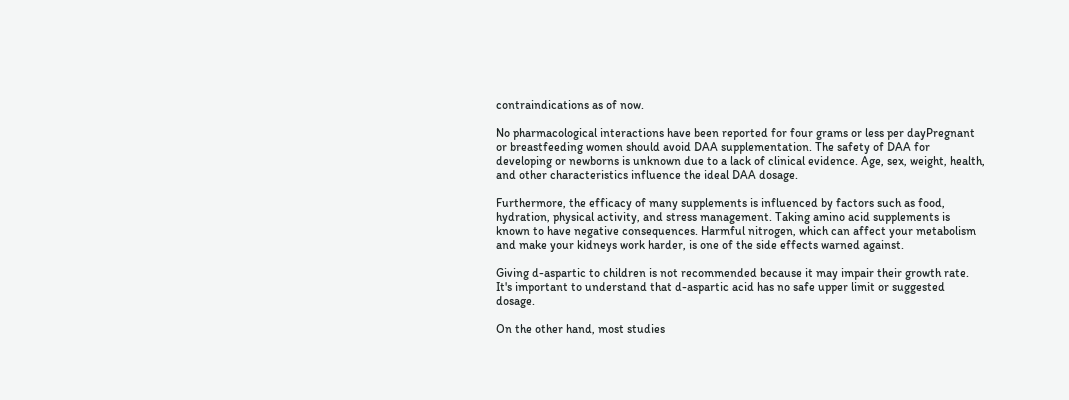contraindications as of now.

No pharmacological interactions have been reported for four grams or less per dayPregnant or breastfeeding women should avoid DAA supplementation. The safety of DAA for developing or newborns is unknown due to a lack of clinical evidence. Age, sex, weight, health, and other characteristics influence the ideal DAA dosage.

Furthermore, the efficacy of many supplements is influenced by factors such as food, hydration, physical activity, and stress management. Taking amino acid supplements is known to have negative consequences. Harmful nitrogen, which can affect your metabolism and make your kidneys work harder, is one of the side effects warned against.

Giving d-aspartic to children is not recommended because it may impair their growth rate. It's important to understand that d-aspartic acid has no safe upper limit or suggested dosage.

On the other hand, most studies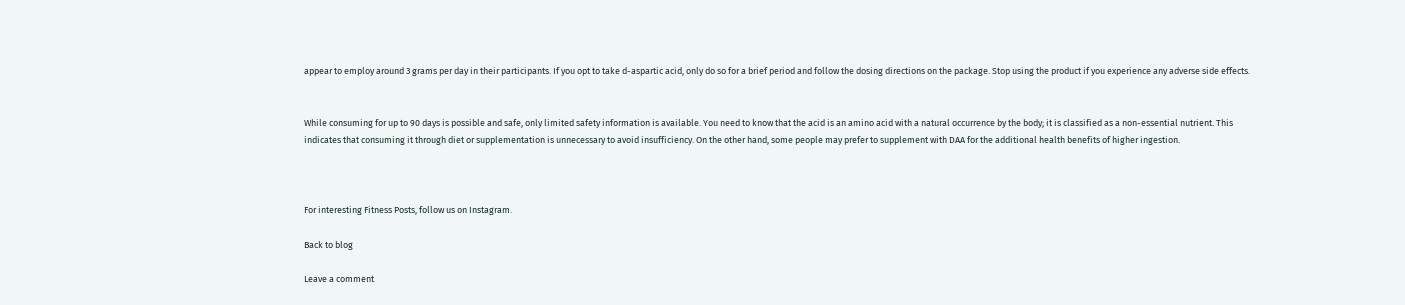appear to employ around 3 grams per day in their participants. If you opt to take d-aspartic acid, only do so for a brief period and follow the dosing directions on the package. Stop using the product if you experience any adverse side effects.


While consuming for up to 90 days is possible and safe, only limited safety information is available. You need to know that the acid is an amino acid with a natural occurrence by the body; it is classified as a non-essential nutrient. This indicates that consuming it through diet or supplementation is unnecessary to avoid insufficiency. On the other hand, some people may prefer to supplement with DAA for the additional health benefits of higher ingestion.



For interesting Fitness Posts, follow us on Instagram.

Back to blog

Leave a comment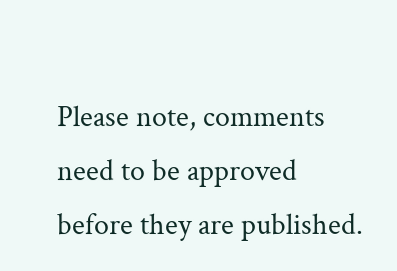Please note, comments need to be approved before they are published.